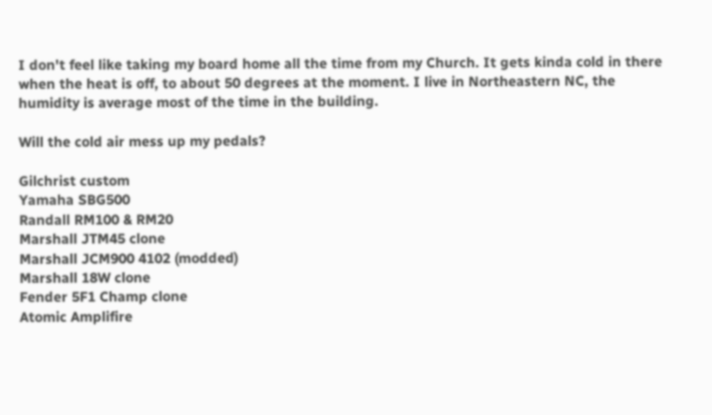I don't feel like taking my board home all the time from my Church. It gets kinda cold in there when the heat is off, to about 50 degrees at the moment. I live in Northeastern NC, the humidity is average most of the time in the building.

Will the cold air mess up my pedals?

Gilchrist custom
Yamaha SBG500
Randall RM100 & RM20
Marshall JTM45 clone
Marshall JCM900 4102 (modded)
Marshall 18W clone
Fender 5F1 Champ clone
Atomic Amplifire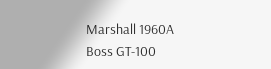Marshall 1960A
Boss GT-100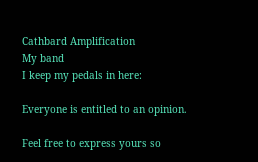Cathbard Amplification
My band
I keep my pedals in here:

Everyone is entitled to an opinion.

Feel free to express yours so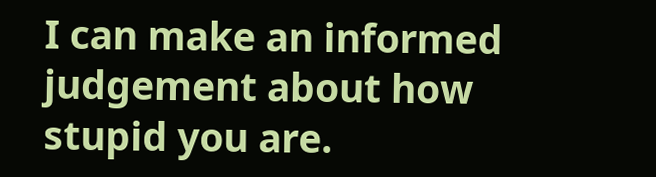I can make an informed judgement about how stupid you are.